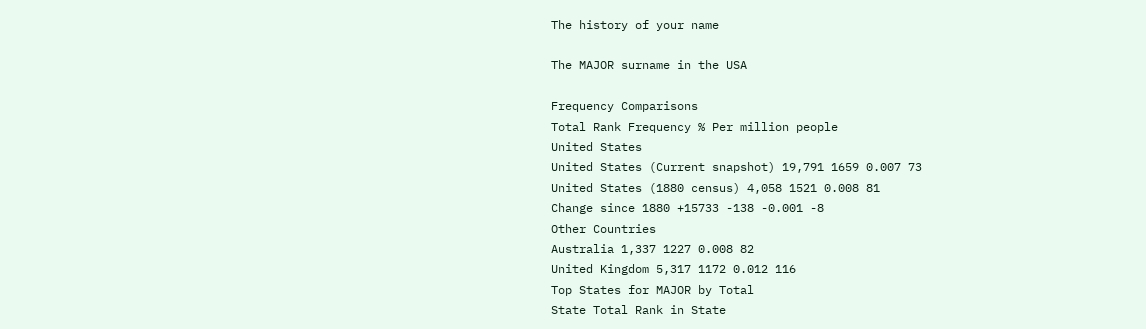The history of your name

The MAJOR surname in the USA

Frequency Comparisons
Total Rank Frequency % Per million people
United States
United States (Current snapshot) 19,791 1659 0.007 73
United States (1880 census) 4,058 1521 0.008 81
Change since 1880 +15733 -138 -0.001 -8
Other Countries
Australia 1,337 1227 0.008 82
United Kingdom 5,317 1172 0.012 116
Top States for MAJOR by Total
State Total Rank in State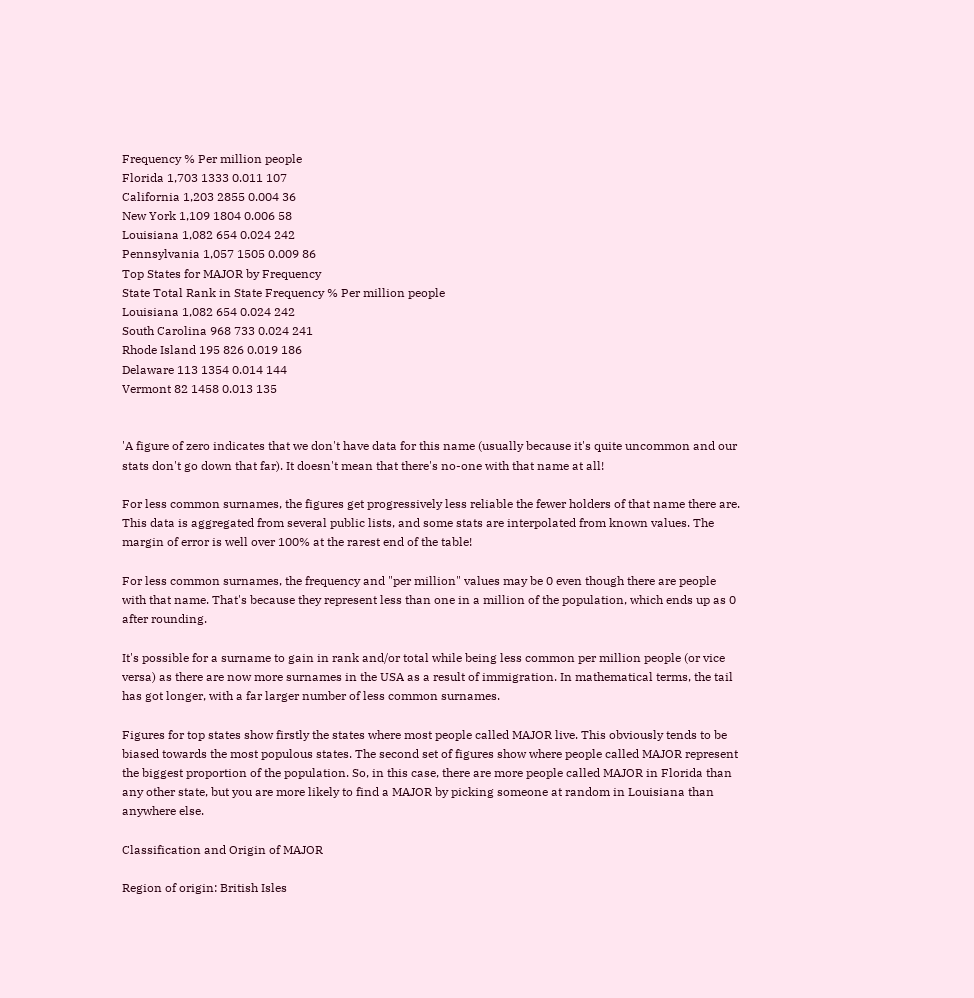Frequency % Per million people
Florida 1,703 1333 0.011 107
California 1,203 2855 0.004 36
New York 1,109 1804 0.006 58
Louisiana 1,082 654 0.024 242
Pennsylvania 1,057 1505 0.009 86
Top States for MAJOR by Frequency
State Total Rank in State Frequency % Per million people
Louisiana 1,082 654 0.024 242
South Carolina 968 733 0.024 241
Rhode Island 195 826 0.019 186
Delaware 113 1354 0.014 144
Vermont 82 1458 0.013 135


'A figure of zero indicates that we don't have data for this name (usually because it's quite uncommon and our stats don't go down that far). It doesn't mean that there's no-one with that name at all!

For less common surnames, the figures get progressively less reliable the fewer holders of that name there are. This data is aggregated from several public lists, and some stats are interpolated from known values. The margin of error is well over 100% at the rarest end of the table!

For less common surnames, the frequency and "per million" values may be 0 even though there are people with that name. That's because they represent less than one in a million of the population, which ends up as 0 after rounding.

It's possible for a surname to gain in rank and/or total while being less common per million people (or vice versa) as there are now more surnames in the USA as a result of immigration. In mathematical terms, the tail has got longer, with a far larger number of less common surnames.

Figures for top states show firstly the states where most people called MAJOR live. This obviously tends to be biased towards the most populous states. The second set of figures show where people called MAJOR represent the biggest proportion of the population. So, in this case, there are more people called MAJOR in Florida than any other state, but you are more likely to find a MAJOR by picking someone at random in Louisiana than anywhere else.

Classification and Origin of MAJOR

Region of origin: British Isles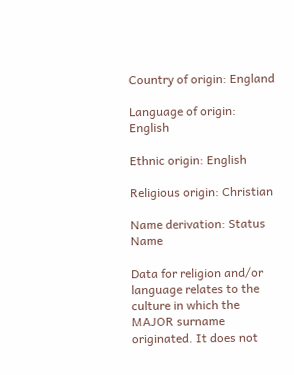Country of origin: England

Language of origin: English

Ethnic origin: English

Religious origin: Christian

Name derivation: Status Name

Data for religion and/or language relates to the culture in which the MAJOR surname originated. It does not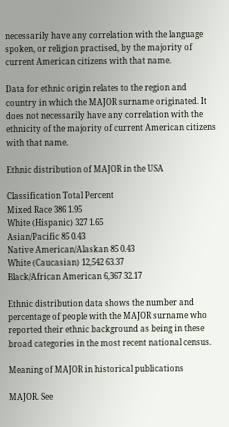necessarily have any correlation with the language spoken, or religion practised, by the majority of current American citizens with that name.

Data for ethnic origin relates to the region and country in which the MAJOR surname originated. It does not necessarily have any correlation with the ethnicity of the majority of current American citizens with that name.

Ethnic distribution of MAJOR in the USA

Classification Total Percent
Mixed Race 386 1.95
White (Hispanic) 327 1.65
Asian/Pacific 85 0.43
Native American/Alaskan 85 0.43
White (Caucasian) 12,542 63.37
Black/African American 6,367 32.17

Ethnic distribution data shows the number and percentage of people with the MAJOR surname who reported their ethnic background as being in these broad categories in the most recent national census.

Meaning of MAJOR in historical publications

MAJOR. See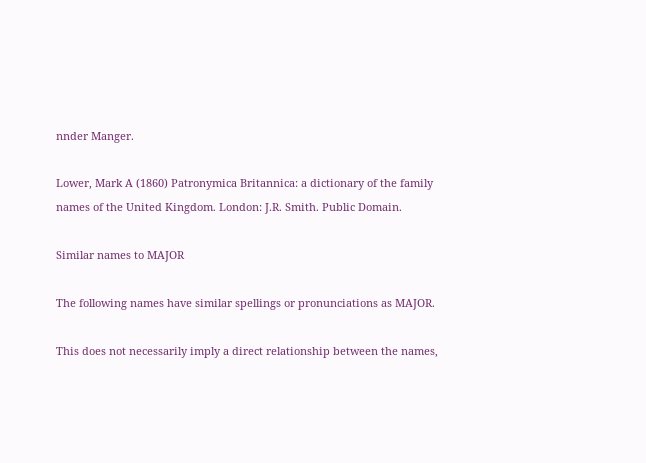nnder Manger.

Lower, Mark A (1860) Patronymica Britannica: a dictionary of the family names of the United Kingdom. London: J.R. Smith. Public Domain.

Similar names to MAJOR

The following names have similar spellings or pronunciations as MAJOR.

This does not necessarily imply a direct relationship between the names,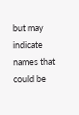but may indicate names that could be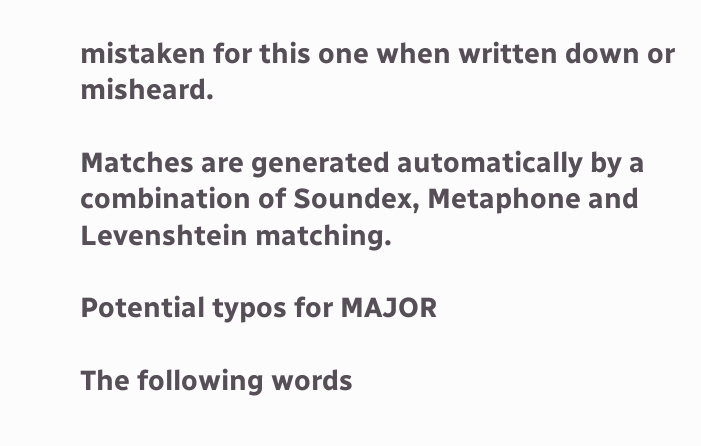mistaken for this one when written down or misheard.

Matches are generated automatically by a combination of Soundex, Metaphone and Levenshtein matching.

Potential typos for MAJOR

The following words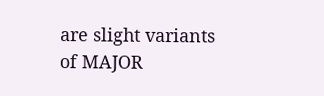are slight variants of MAJOR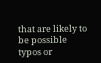that are likely to be possible typos or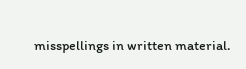misspellings in written material.